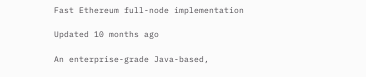Fast Ethereum full-node implementation

Updated 10 months ago

An enterprise-grade Java-based,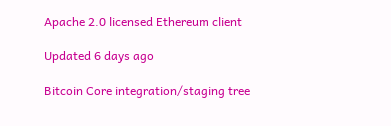Apache 2.0 licensed Ethereum client

Updated 6 days ago

Bitcoin Core integration/staging tree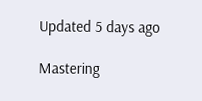Updated 5 days ago

Mastering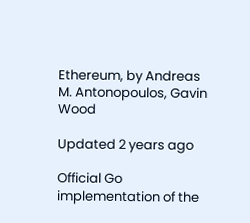Ethereum, by Andreas M. Antonopoulos, Gavin Wood

Updated 2 years ago

Official Go implementation of the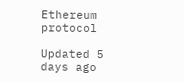Ethereum protocol

Updated 5 days ago